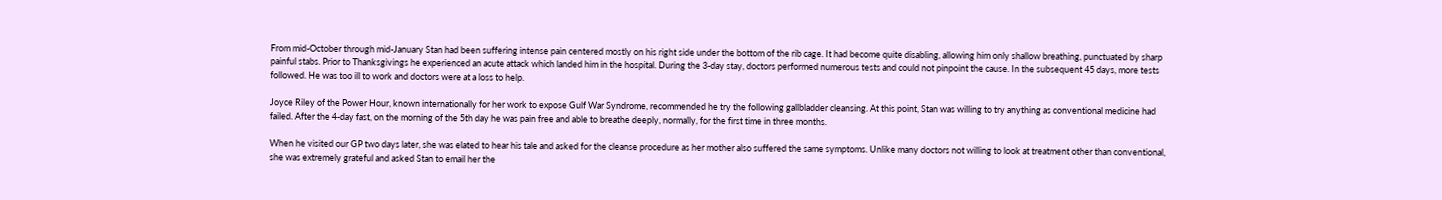From mid-October through mid-January Stan had been suffering intense pain centered mostly on his right side under the bottom of the rib cage. It had become quite disabling, allowing him only shallow breathing, punctuated by sharp painful stabs. Prior to Thanksgivings he experienced an acute attack which landed him in the hospital. During the 3-day stay, doctors performed numerous tests and could not pinpoint the cause. In the subsequent 45 days, more tests followed. He was too ill to work and doctors were at a loss to help.

Joyce Riley of the Power Hour, known internationally for her work to expose Gulf War Syndrome, recommended he try the following gallbladder cleansing. At this point, Stan was willing to try anything as conventional medicine had failed. After the 4-day fast, on the morning of the 5th day he was pain free and able to breathe deeply, normally, for the first time in three months.

When he visited our GP two days later, she was elated to hear his tale and asked for the cleanse procedure as her mother also suffered the same symptoms. Unlike many doctors not willing to look at treatment other than conventional, she was extremely grateful and asked Stan to email her the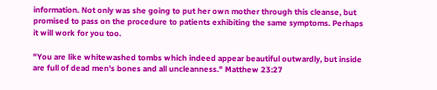information. Not only was she going to put her own mother through this cleanse, but promised to pass on the procedure to patients exhibiting the same symptoms. Perhaps it will work for you too.

"You are like whitewashed tombs which indeed appear beautiful outwardly, but inside are full of dead men's bones and all uncleanness." Matthew 23:27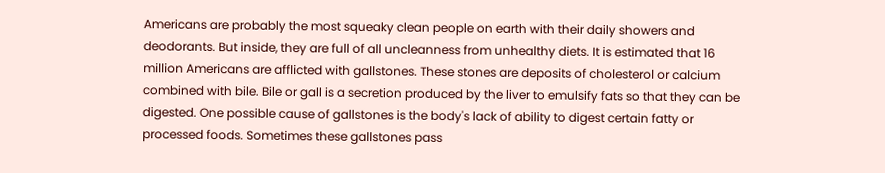Americans are probably the most squeaky clean people on earth with their daily showers and deodorants. But inside, they are full of all uncleanness from unhealthy diets. It is estimated that 16 million Americans are afflicted with gallstones. These stones are deposits of cholesterol or calcium combined with bile. Bile or gall is a secretion produced by the liver to emulsify fats so that they can be digested. One possible cause of gallstones is the body's lack of ability to digest certain fatty or processed foods. Sometimes these gallstones pass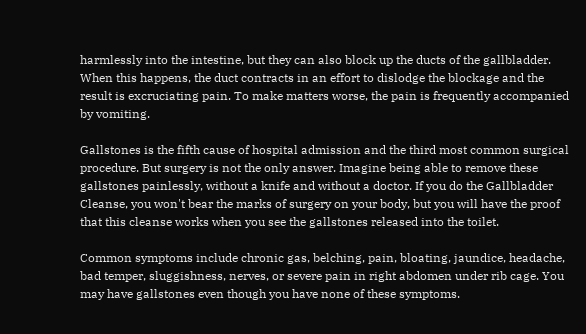harmlessly into the intestine, but they can also block up the ducts of the gallbladder. When this happens, the duct contracts in an effort to dislodge the blockage and the result is excruciating pain. To make matters worse, the pain is frequently accompanied by vomiting.

Gallstones is the fifth cause of hospital admission and the third most common surgical procedure. But surgery is not the only answer. Imagine being able to remove these gallstones painlessly, without a knife and without a doctor. If you do the Gallbladder Cleanse, you won't bear the marks of surgery on your body, but you will have the proof that this cleanse works when you see the gallstones released into the toilet.

Common symptoms include chronic gas, belching, pain, bloating, jaundice, headache, bad temper, sluggishness, nerves, or severe pain in right abdomen under rib cage. You may have gallstones even though you have none of these symptoms.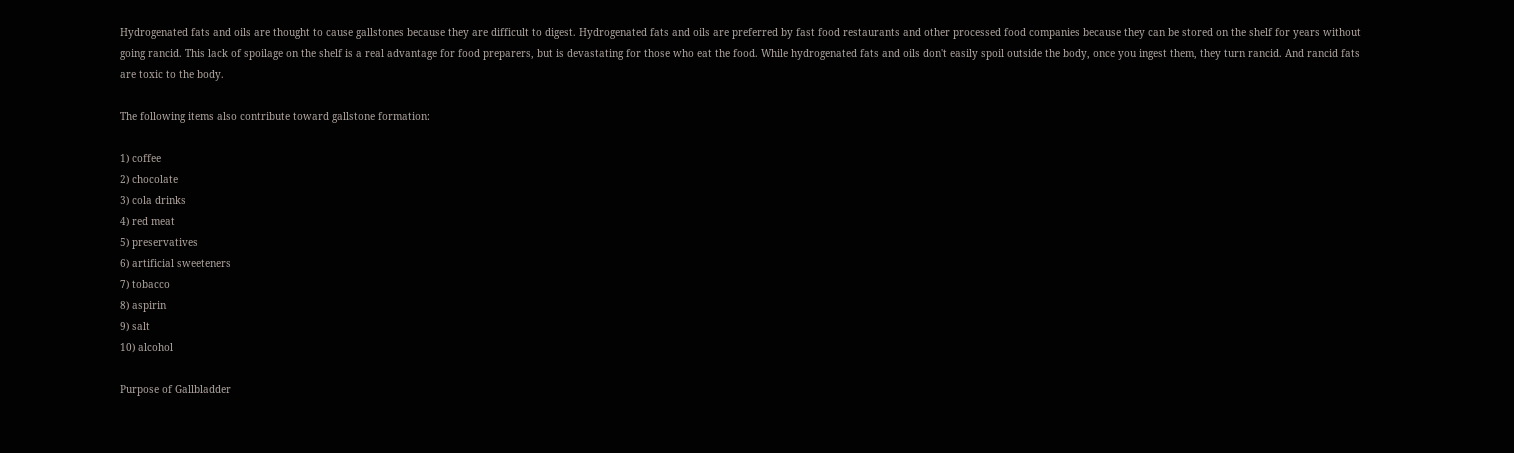Hydrogenated fats and oils are thought to cause gallstones because they are difficult to digest. Hydrogenated fats and oils are preferred by fast food restaurants and other processed food companies because they can be stored on the shelf for years without going rancid. This lack of spoilage on the shelf is a real advantage for food preparers, but is devastating for those who eat the food. While hydrogenated fats and oils don't easily spoil outside the body, once you ingest them, they turn rancid. And rancid fats are toxic to the body.

The following items also contribute toward gallstone formation:

1) coffee
2) chocolate
3) cola drinks
4) red meat
5) preservatives
6) artificial sweeteners
7) tobacco
8) aspirin
9) salt
10) alcohol

Purpose of Gallbladder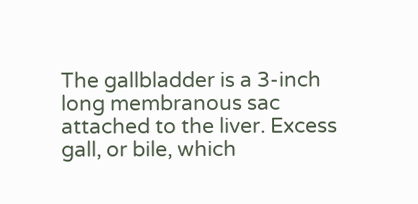The gallbladder is a 3-inch long membranous sac attached to the liver. Excess gall, or bile, which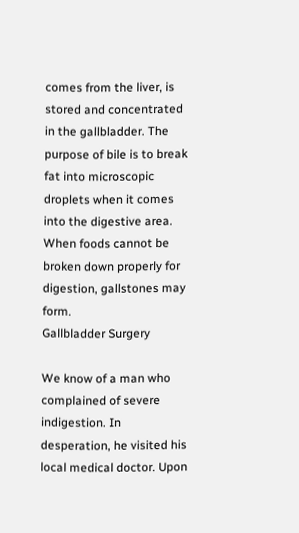comes from the liver, is stored and concentrated in the gallbladder. The purpose of bile is to break fat into microscopic droplets when it comes into the digestive area. When foods cannot be broken down properly for digestion, gallstones may form.
Gallbladder Surgery

We know of a man who complained of severe indigestion. In desperation, he visited his local medical doctor. Upon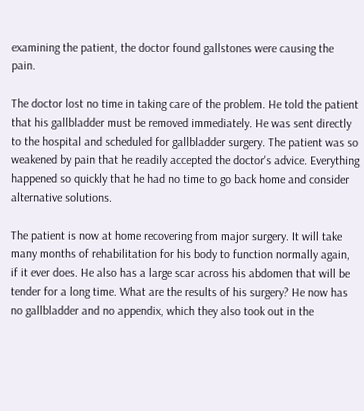examining the patient, the doctor found gallstones were causing the pain.

The doctor lost no time in taking care of the problem. He told the patient that his gallbladder must be removed immediately. He was sent directly to the hospital and scheduled for gallbladder surgery. The patient was so weakened by pain that he readily accepted the doctor's advice. Everything happened so quickly that he had no time to go back home and consider alternative solutions.

The patient is now at home recovering from major surgery. It will take many months of rehabilitation for his body to function normally again, if it ever does. He also has a large scar across his abdomen that will be tender for a long time. What are the results of his surgery? He now has no gallbladder and no appendix, which they also took out in the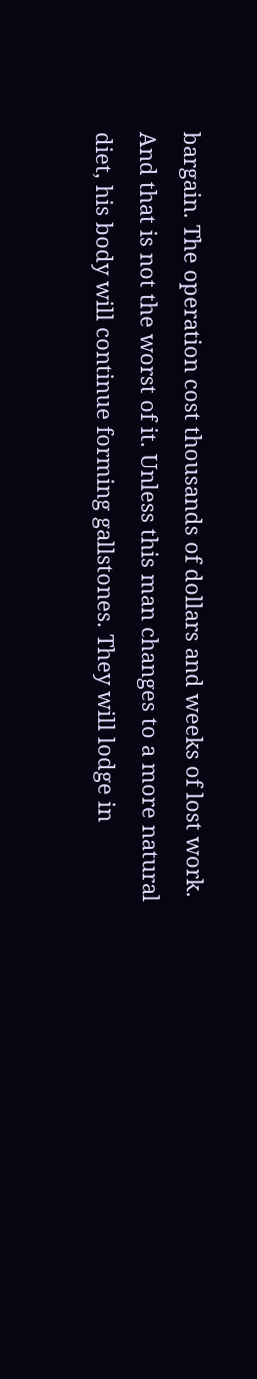bargain. The operation cost thousands of dollars and weeks of lost work. And that is not the worst of it. Unless this man changes to a more natural diet, his body will continue forming gallstones. They will lodge in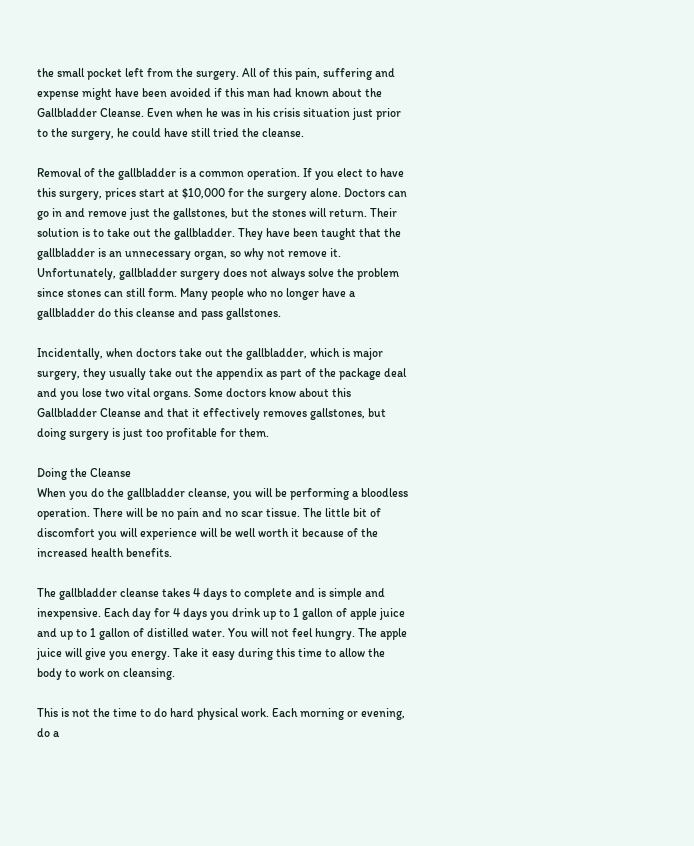the small pocket left from the surgery. All of this pain, suffering and expense might have been avoided if this man had known about the Gallbladder Cleanse. Even when he was in his crisis situation just prior to the surgery, he could have still tried the cleanse.

Removal of the gallbladder is a common operation. If you elect to have this surgery, prices start at $10,000 for the surgery alone. Doctors can go in and remove just the gallstones, but the stones will return. Their solution is to take out the gallbladder. They have been taught that the gallbladder is an unnecessary organ, so why not remove it. Unfortunately, gallbladder surgery does not always solve the problem since stones can still form. Many people who no longer have a gallbladder do this cleanse and pass gallstones.

Incidentally, when doctors take out the gallbladder, which is major surgery, they usually take out the appendix as part of the package deal and you lose two vital organs. Some doctors know about this Gallbladder Cleanse and that it effectively removes gallstones, but doing surgery is just too profitable for them.

Doing the Cleanse
When you do the gallbladder cleanse, you will be performing a bloodless operation. There will be no pain and no scar tissue. The little bit of discomfort you will experience will be well worth it because of the increased health benefits.

The gallbladder cleanse takes 4 days to complete and is simple and inexpensive. Each day for 4 days you drink up to 1 gallon of apple juice and up to 1 gallon of distilled water. You will not feel hungry. The apple juice will give you energy. Take it easy during this time to allow the body to work on cleansing.

This is not the time to do hard physical work. Each morning or evening, do a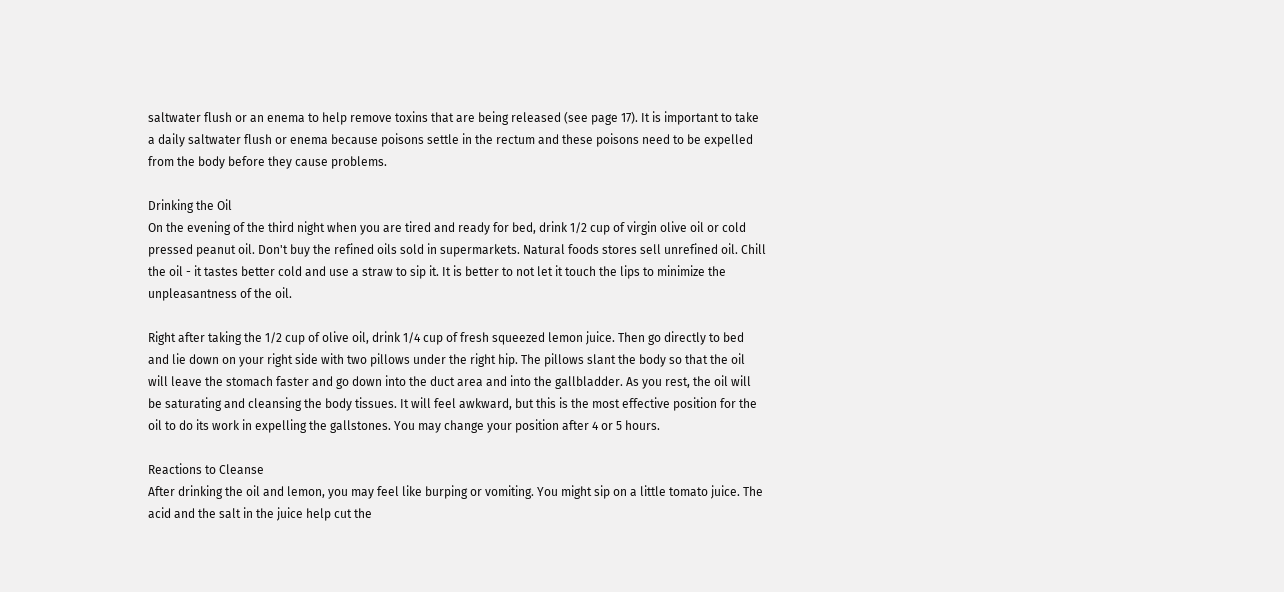saltwater flush or an enema to help remove toxins that are being released (see page 17). It is important to take a daily saltwater flush or enema because poisons settle in the rectum and these poisons need to be expelled from the body before they cause problems.

Drinking the Oil
On the evening of the third night when you are tired and ready for bed, drink 1/2 cup of virgin olive oil or cold pressed peanut oil. Don't buy the refined oils sold in supermarkets. Natural foods stores sell unrefined oil. Chill the oil - it tastes better cold and use a straw to sip it. It is better to not let it touch the lips to minimize the unpleasantness of the oil.

Right after taking the 1/2 cup of olive oil, drink 1/4 cup of fresh squeezed lemon juice. Then go directly to bed and lie down on your right side with two pillows under the right hip. The pillows slant the body so that the oil will leave the stomach faster and go down into the duct area and into the gallbladder. As you rest, the oil will be saturating and cleansing the body tissues. It will feel awkward, but this is the most effective position for the oil to do its work in expelling the gallstones. You may change your position after 4 or 5 hours.

Reactions to Cleanse
After drinking the oil and lemon, you may feel like burping or vomiting. You might sip on a little tomato juice. The acid and the salt in the juice help cut the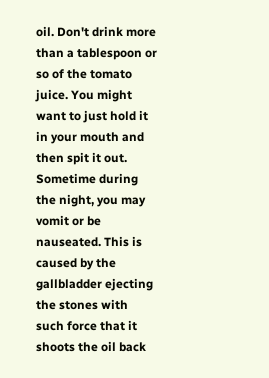oil. Don't drink more than a tablespoon or so of the tomato juice. You might want to just hold it in your mouth and then spit it out. Sometime during the night, you may vomit or be nauseated. This is caused by the gallbladder ejecting the stones with such force that it shoots the oil back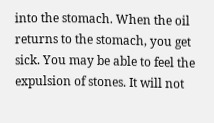into the stomach. When the oil returns to the stomach, you get sick. You may be able to feel the expulsion of stones. It will not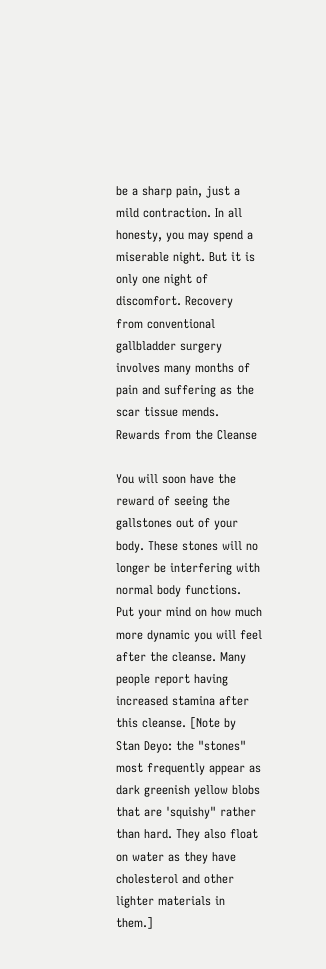be a sharp pain, just a mild contraction. In all honesty, you may spend a miserable night. But it is only one night of discomfort. Recovery from conventional gallbladder surgery involves many months of pain and suffering as the scar tissue mends.
Rewards from the Cleanse

You will soon have the reward of seeing the gallstones out of your body. These stones will no longer be interfering with normal body functions. Put your mind on how much more dynamic you will feel after the cleanse. Many people report having increased stamina after this cleanse. [Note by Stan Deyo: the "stones" most frequently appear as dark greenish yellow blobs that are 'squishy" rather than hard. They also float on water as they have cholesterol and other lighter materials in them.]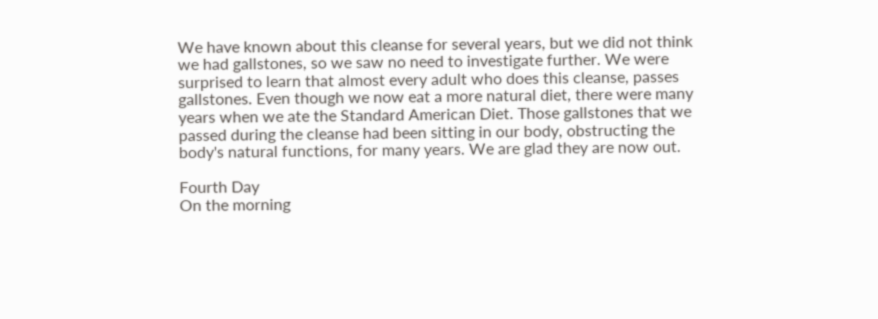We have known about this cleanse for several years, but we did not think we had gallstones, so we saw no need to investigate further. We were surprised to learn that almost every adult who does this cleanse, passes gallstones. Even though we now eat a more natural diet, there were many years when we ate the Standard American Diet. Those gallstones that we passed during the cleanse had been sitting in our body, obstructing the body's natural functions, for many years. We are glad they are now out.

Fourth Day
On the morning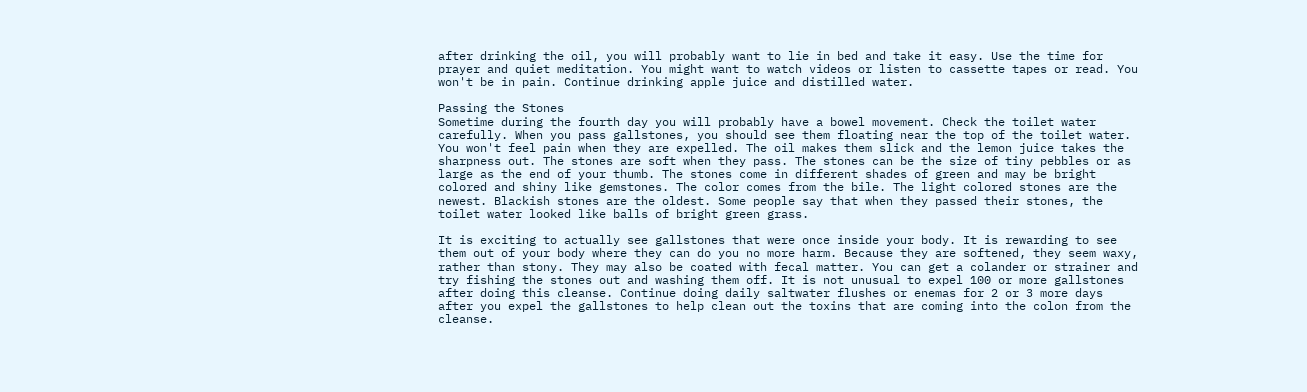after drinking the oil, you will probably want to lie in bed and take it easy. Use the time for prayer and quiet meditation. You might want to watch videos or listen to cassette tapes or read. You won't be in pain. Continue drinking apple juice and distilled water.

Passing the Stones
Sometime during the fourth day you will probably have a bowel movement. Check the toilet water carefully. When you pass gallstones, you should see them floating near the top of the toilet water. You won't feel pain when they are expelled. The oil makes them slick and the lemon juice takes the sharpness out. The stones are soft when they pass. The stones can be the size of tiny pebbles or as large as the end of your thumb. The stones come in different shades of green and may be bright colored and shiny like gemstones. The color comes from the bile. The light colored stones are the newest. Blackish stones are the oldest. Some people say that when they passed their stones, the toilet water looked like balls of bright green grass.

It is exciting to actually see gallstones that were once inside your body. It is rewarding to see them out of your body where they can do you no more harm. Because they are softened, they seem waxy, rather than stony. They may also be coated with fecal matter. You can get a colander or strainer and try fishing the stones out and washing them off. It is not unusual to expel 100 or more gallstones after doing this cleanse. Continue doing daily saltwater flushes or enemas for 2 or 3 more days after you expel the gallstones to help clean out the toxins that are coming into the colon from the cleanse.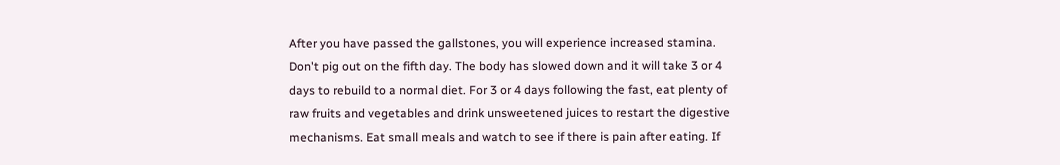After you have passed the gallstones, you will experience increased stamina. Don't pig out on the fifth day. The body has slowed down and it will take 3 or 4 days to rebuild to a normal diet. For 3 or 4 days following the fast, eat plenty of raw fruits and vegetables and drink unsweetened juices to restart the digestive mechanisms. Eat small meals and watch to see if there is pain after eating. If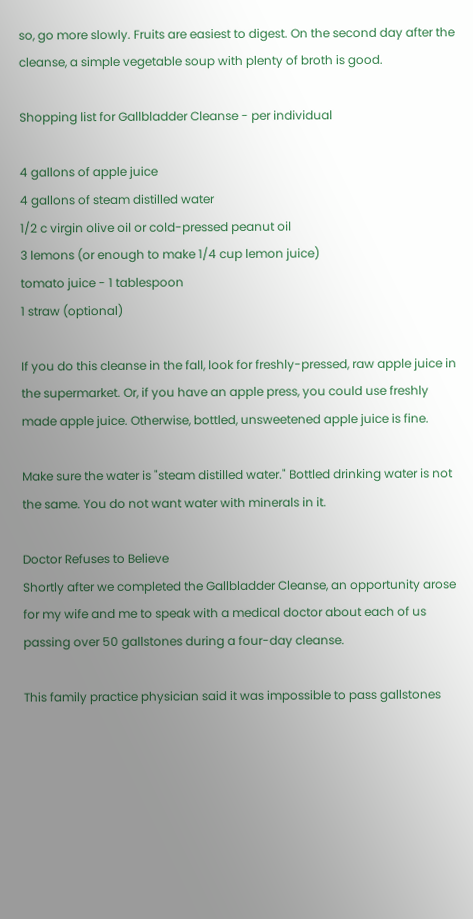so, go more slowly. Fruits are easiest to digest. On the second day after the cleanse, a simple vegetable soup with plenty of broth is good.

Shopping list for Gallbladder Cleanse - per individual

4 gallons of apple juice
4 gallons of steam distilled water
1/2 c virgin olive oil or cold-pressed peanut oil
3 lemons (or enough to make 1/4 cup lemon juice)
tomato juice - 1 tablespoon
1 straw (optional)

If you do this cleanse in the fall, look for freshly-pressed, raw apple juice in the supermarket. Or, if you have an apple press, you could use freshly made apple juice. Otherwise, bottled, unsweetened apple juice is fine.

Make sure the water is "steam distilled water." Bottled drinking water is not the same. You do not want water with minerals in it.

Doctor Refuses to Believe
Shortly after we completed the Gallbladder Cleanse, an opportunity arose for my wife and me to speak with a medical doctor about each of us passing over 50 gallstones during a four-day cleanse.

This family practice physician said it was impossible to pass gallstones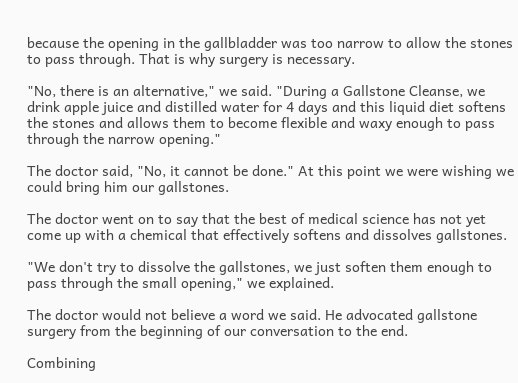because the opening in the gallbladder was too narrow to allow the stones to pass through. That is why surgery is necessary.

"No, there is an alternative," we said. "During a Gallstone Cleanse, we drink apple juice and distilled water for 4 days and this liquid diet softens the stones and allows them to become flexible and waxy enough to pass through the narrow opening."

The doctor said, "No, it cannot be done." At this point we were wishing we could bring him our gallstones.

The doctor went on to say that the best of medical science has not yet come up with a chemical that effectively softens and dissolves gallstones.

"We don't try to dissolve the gallstones, we just soften them enough to pass through the small opening," we explained.

The doctor would not believe a word we said. He advocated gallstone surgery from the beginning of our conversation to the end.

Combining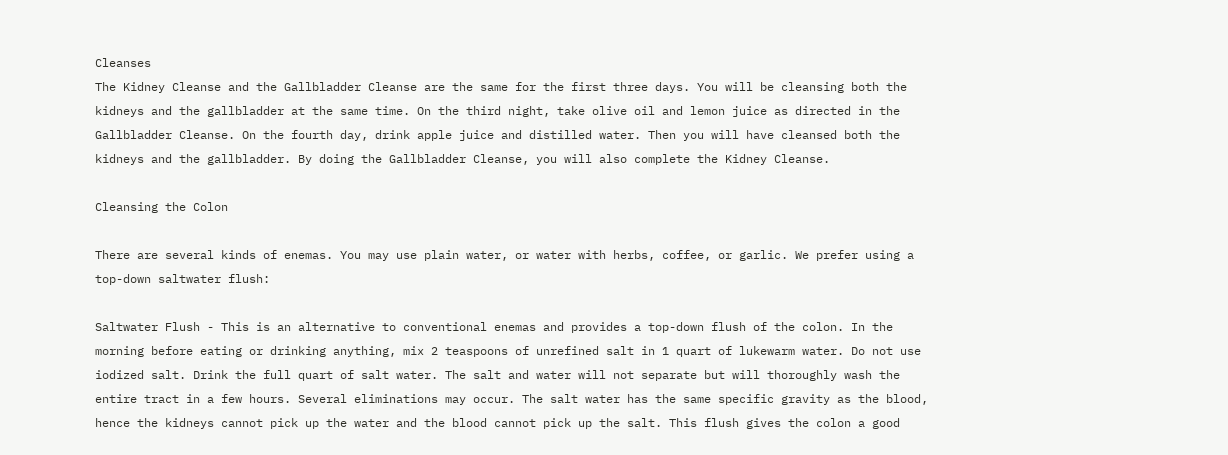Cleanses
The Kidney Cleanse and the Gallbladder Cleanse are the same for the first three days. You will be cleansing both the kidneys and the gallbladder at the same time. On the third night, take olive oil and lemon juice as directed in the Gallbladder Cleanse. On the fourth day, drink apple juice and distilled water. Then you will have cleansed both the kidneys and the gallbladder. By doing the Gallbladder Cleanse, you will also complete the Kidney Cleanse.

Cleansing the Colon

There are several kinds of enemas. You may use plain water, or water with herbs, coffee, or garlic. We prefer using a top-down saltwater flush:

Saltwater Flush - This is an alternative to conventional enemas and provides a top-down flush of the colon. In the morning before eating or drinking anything, mix 2 teaspoons of unrefined salt in 1 quart of lukewarm water. Do not use iodized salt. Drink the full quart of salt water. The salt and water will not separate but will thoroughly wash the entire tract in a few hours. Several eliminations may occur. The salt water has the same specific gravity as the blood, hence the kidneys cannot pick up the water and the blood cannot pick up the salt. This flush gives the colon a good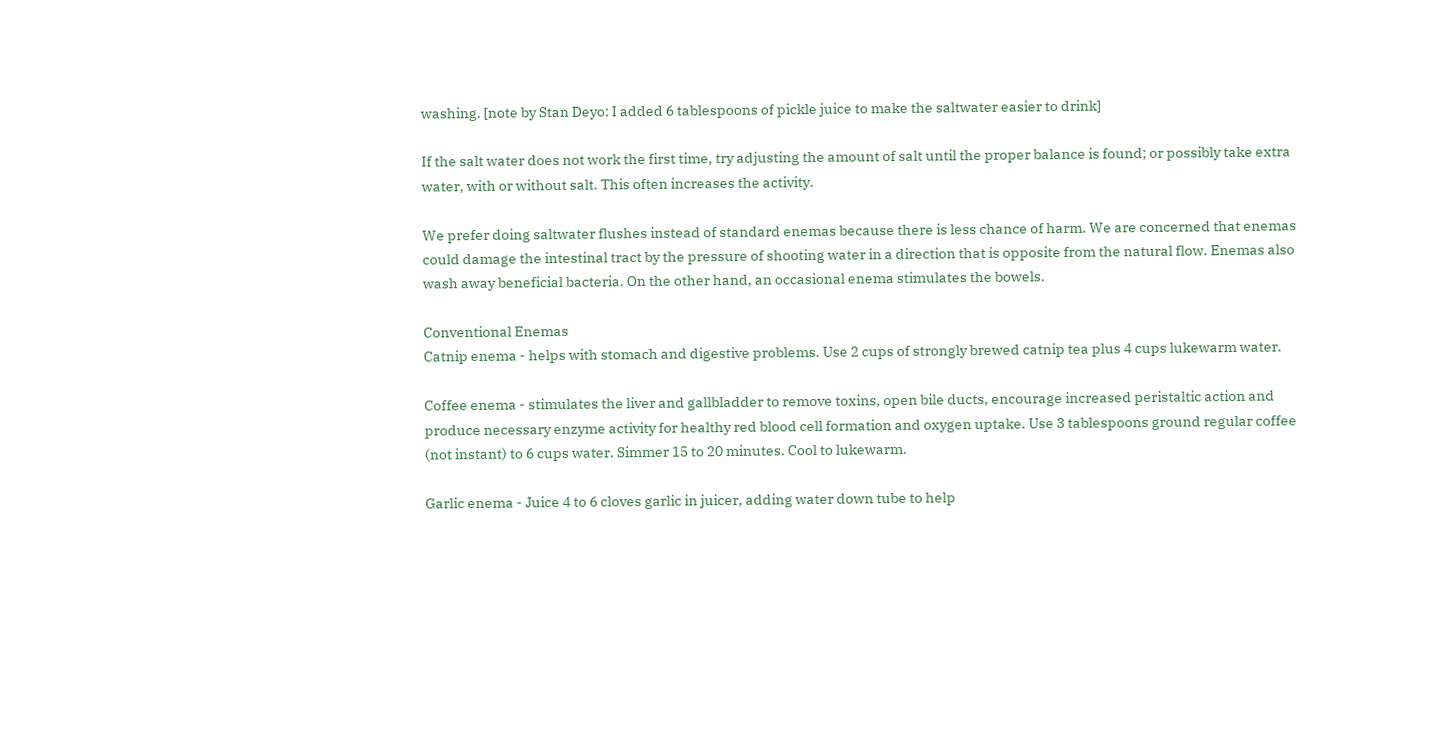washing. [note by Stan Deyo: I added 6 tablespoons of pickle juice to make the saltwater easier to drink]

If the salt water does not work the first time, try adjusting the amount of salt until the proper balance is found; or possibly take extra water, with or without salt. This often increases the activity.

We prefer doing saltwater flushes instead of standard enemas because there is less chance of harm. We are concerned that enemas could damage the intestinal tract by the pressure of shooting water in a direction that is opposite from the natural flow. Enemas also wash away beneficial bacteria. On the other hand, an occasional enema stimulates the bowels.

Conventional Enemas
Catnip enema - helps with stomach and digestive problems. Use 2 cups of strongly brewed catnip tea plus 4 cups lukewarm water.

Coffee enema - stimulates the liver and gallbladder to remove toxins, open bile ducts, encourage increased peristaltic action and produce necessary enzyme activity for healthy red blood cell formation and oxygen uptake. Use 3 tablespoons ground regular coffee (not instant) to 6 cups water. Simmer 15 to 20 minutes. Cool to lukewarm.

Garlic enema - Juice 4 to 6 cloves garlic in juicer, adding water down tube to help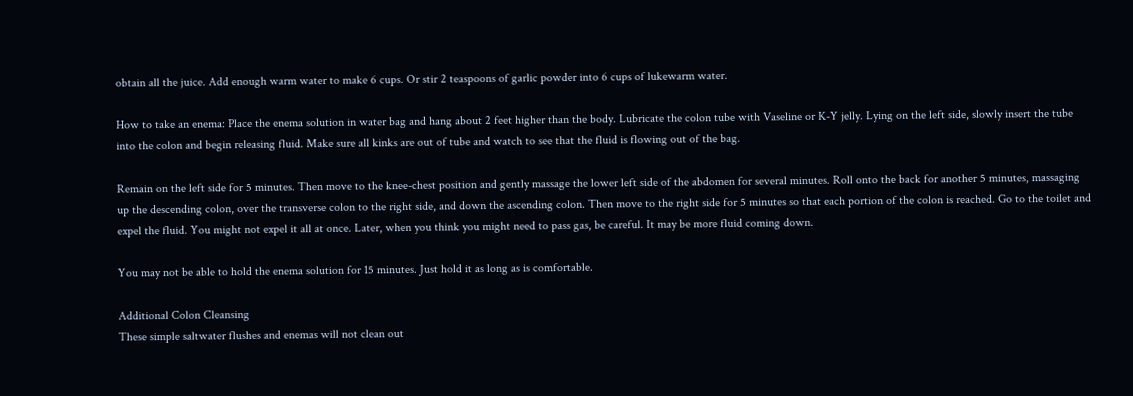obtain all the juice. Add enough warm water to make 6 cups. Or stir 2 teaspoons of garlic powder into 6 cups of lukewarm water.

How to take an enema: Place the enema solution in water bag and hang about 2 feet higher than the body. Lubricate the colon tube with Vaseline or K-Y jelly. Lying on the left side, slowly insert the tube into the colon and begin releasing fluid. Make sure all kinks are out of tube and watch to see that the fluid is flowing out of the bag.

Remain on the left side for 5 minutes. Then move to the knee-chest position and gently massage the lower left side of the abdomen for several minutes. Roll onto the back for another 5 minutes, massaging up the descending colon, over the transverse colon to the right side, and down the ascending colon. Then move to the right side for 5 minutes so that each portion of the colon is reached. Go to the toilet and expel the fluid. You might not expel it all at once. Later, when you think you might need to pass gas, be careful. It may be more fluid coming down.

You may not be able to hold the enema solution for 15 minutes. Just hold it as long as is comfortable.

Additional Colon Cleansing
These simple saltwater flushes and enemas will not clean out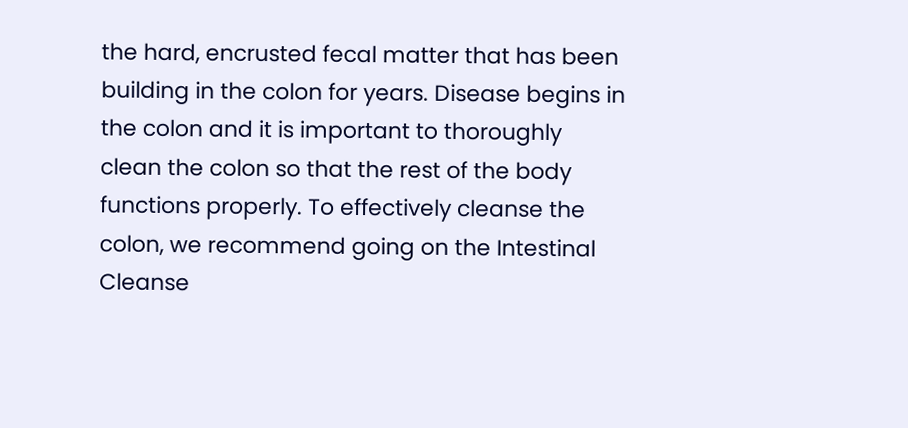the hard, encrusted fecal matter that has been building in the colon for years. Disease begins in the colon and it is important to thoroughly clean the colon so that the rest of the body functions properly. To effectively cleanse the colon, we recommend going on the Intestinal Cleanse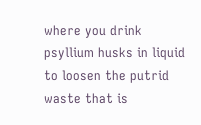where you drink psyllium husks in liquid to loosen the putrid waste that is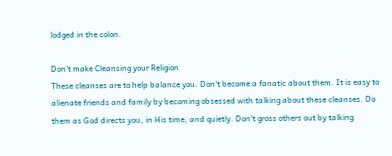lodged in the colon.

Don't make Cleansing your Religion
These cleanses are to help balance you. Don't become a fanatic about them. It is easy to alienate friends and family by becoming obsessed with talking about these cleanses. Do them as God directs you, in His time, and quietly. Don't gross others out by talking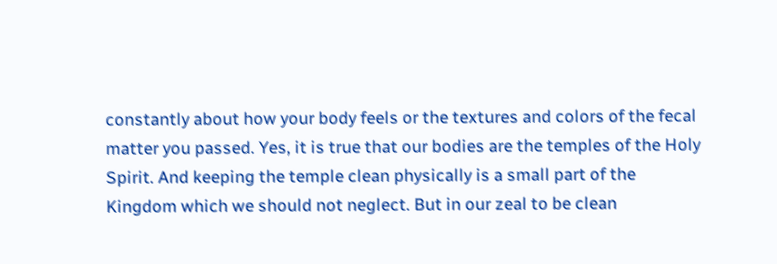constantly about how your body feels or the textures and colors of the fecal matter you passed. Yes, it is true that our bodies are the temples of the Holy Spirit. And keeping the temple clean physically is a small part of the Kingdom which we should not neglect. But in our zeal to be clean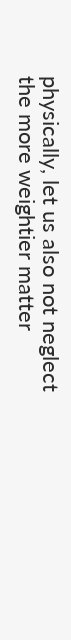physically, let us also not neglect the more weightier matter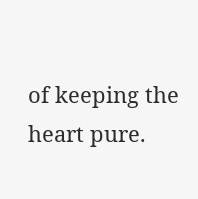of keeping the heart pure.